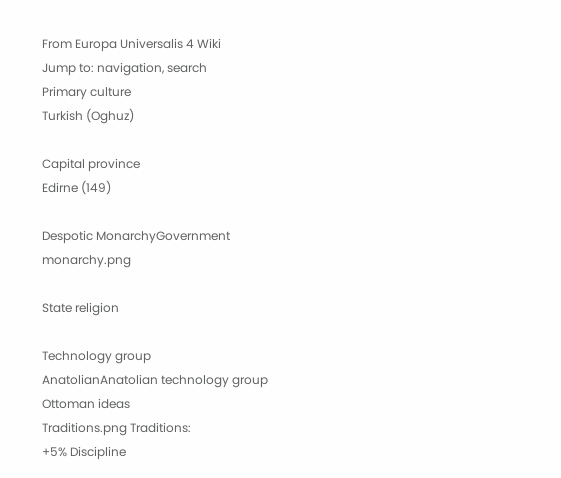From Europa Universalis 4 Wiki
Jump to: navigation, search
Primary culture
Turkish (Oghuz)

Capital province
Edirne (149)

Despotic MonarchyGovernment monarchy.png

State religion

Technology group
AnatolianAnatolian technology group
Ottoman ideas
Traditions.png Traditions:
+5% Discipline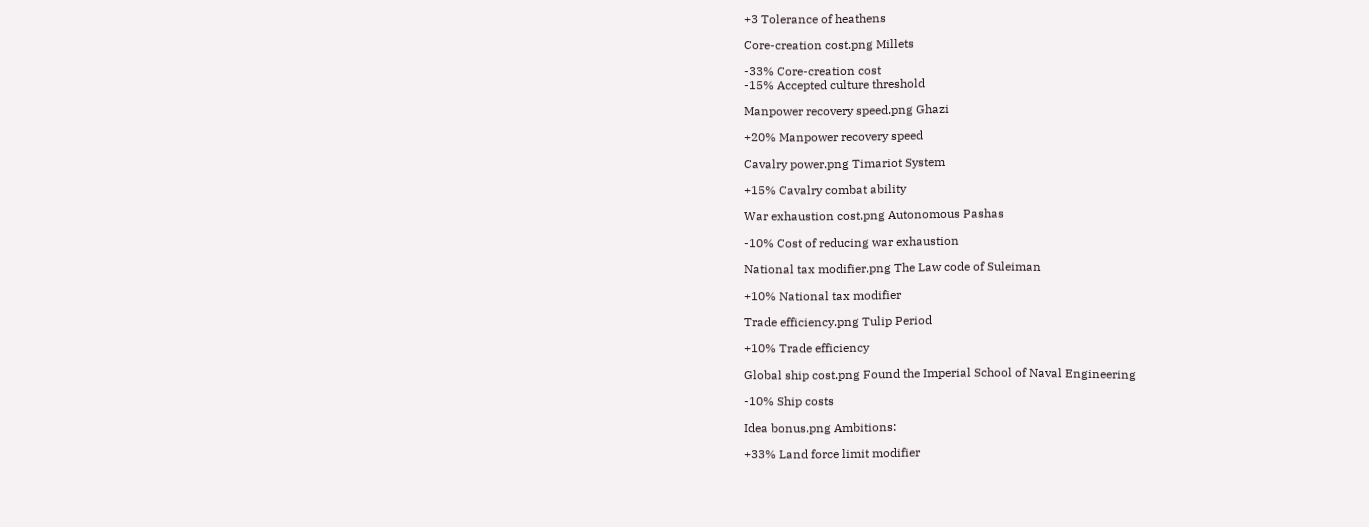+3 Tolerance of heathens

Core-creation cost.png Millets

-33% Core-creation cost
-15% Accepted culture threshold

Manpower recovery speed.png Ghazi

+20% Manpower recovery speed

Cavalry power.png Timariot System

+15% Cavalry combat ability

War exhaustion cost.png Autonomous Pashas

-10% Cost of reducing war exhaustion

National tax modifier.png The Law code of Suleiman

+10% National tax modifier

Trade efficiency.png Tulip Period

+10% Trade efficiency

Global ship cost.png Found the Imperial School of Naval Engineering

-10% Ship costs

Idea bonus.png Ambitions:

+33% Land force limit modifier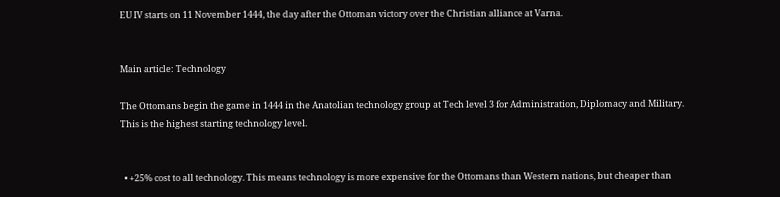EU IV starts on 11 November 1444, the day after the Ottoman victory over the Christian alliance at Varna.


Main article: Technology

The Ottomans begin the game in 1444 in the Anatolian technology group at Tech level 3 for Administration, Diplomacy and Military. This is the highest starting technology level.


  • +25% cost to all technology. This means technology is more expensive for the Ottomans than Western nations, but cheaper than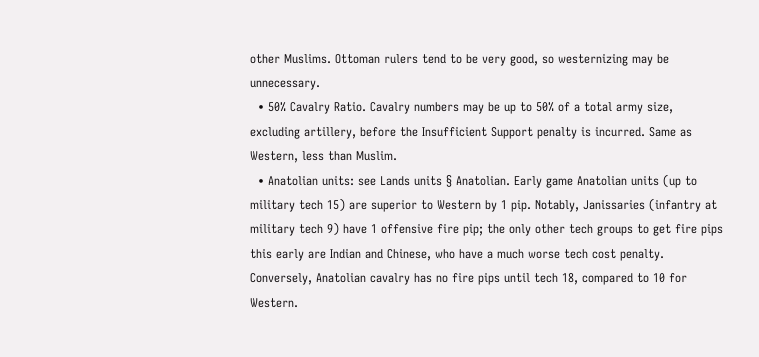other Muslims. Ottoman rulers tend to be very good, so westernizing may be unnecessary.
  • 50% Cavalry Ratio. Cavalry numbers may be up to 50% of a total army size, excluding artillery, before the Insufficient Support penalty is incurred. Same as Western, less than Muslim.
  • Anatolian units: see Lands units § Anatolian. Early game Anatolian units (up to military tech 15) are superior to Western by 1 pip. Notably, Janissaries (infantry at military tech 9) have 1 offensive fire pip; the only other tech groups to get fire pips this early are Indian and Chinese, who have a much worse tech cost penalty. Conversely, Anatolian cavalry has no fire pips until tech 18, compared to 10 for Western.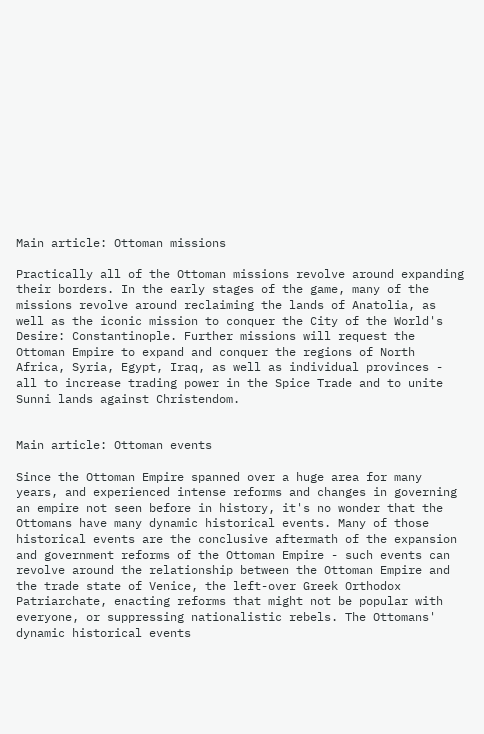Main article: Ottoman missions

Practically all of the Ottoman missions revolve around expanding their borders. In the early stages of the game, many of the missions revolve around reclaiming the lands of Anatolia, as well as the iconic mission to conquer the City of the World's Desire: Constantinople. Further missions will request the Ottoman Empire to expand and conquer the regions of North Africa, Syria, Egypt, Iraq, as well as individual provinces - all to increase trading power in the Spice Trade and to unite Sunni lands against Christendom.


Main article: Ottoman events

Since the Ottoman Empire spanned over a huge area for many years, and experienced intense reforms and changes in governing an empire not seen before in history, it's no wonder that the Ottomans have many dynamic historical events. Many of those historical events are the conclusive aftermath of the expansion and government reforms of the Ottoman Empire - such events can revolve around the relationship between the Ottoman Empire and the trade state of Venice, the left-over Greek Orthodox Patriarchate, enacting reforms that might not be popular with everyone, or suppressing nationalistic rebels. The Ottomans' dynamic historical events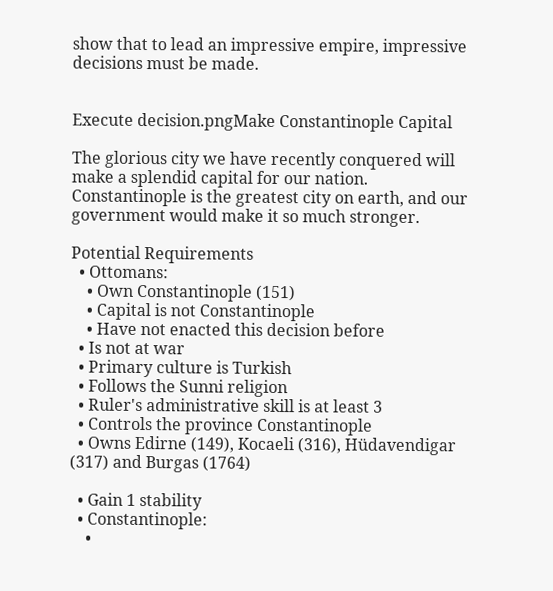show that to lead an impressive empire, impressive decisions must be made.


Execute decision.pngMake Constantinople Capital

The glorious city we have recently conquered will make a splendid capital for our nation. Constantinople is the greatest city on earth, and our government would make it so much stronger.

Potential Requirements
  • Ottomans:
    • Own Constantinople (151)
    • Capital is not Constantinople
    • Have not enacted this decision before
  • Is not at war
  • Primary culture is Turkish
  • Follows the Sunni religion
  • Ruler's administrative skill is at least 3
  • Controls the province Constantinople
  • Owns Edirne (149), Kocaeli (316), Hüdavendigar (317) and Burgas (1764)

  • Gain 1 stability
  • Constantinople:
    •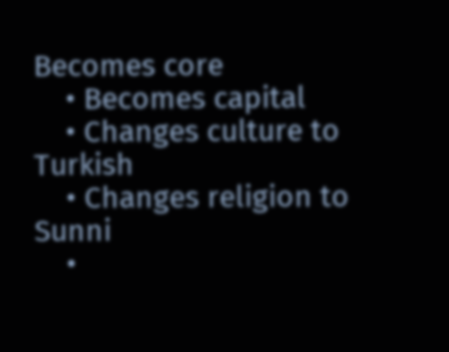Becomes core
    • Becomes capital
    • Changes culture to Turkish
    • Changes religion to Sunni
    •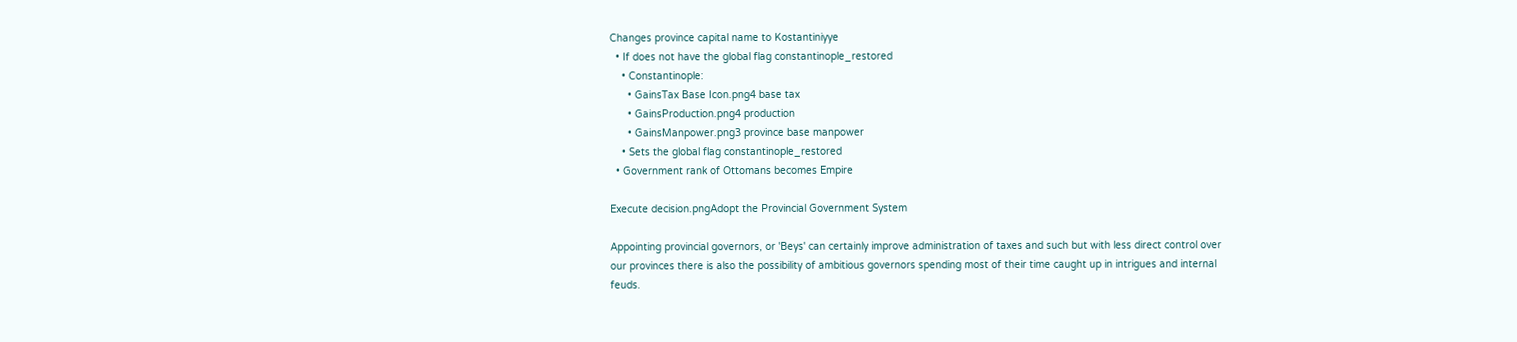Changes province capital name to Kostantiniyye
  • If does not have the global flag constantinople_restored
    • Constantinople:
      • GainsTax Base Icon.png4 base tax
      • GainsProduction.png4 production
      • GainsManpower.png3 province base manpower
    • Sets the global flag constantinople_restored
  • Government rank of Ottomans becomes Empire

Execute decision.pngAdopt the Provincial Government System

Appointing provincial governors, or 'Beys' can certainly improve administration of taxes and such but with less direct control over our provinces there is also the possibility of ambitious governors spending most of their time caught up in intrigues and internal feuds.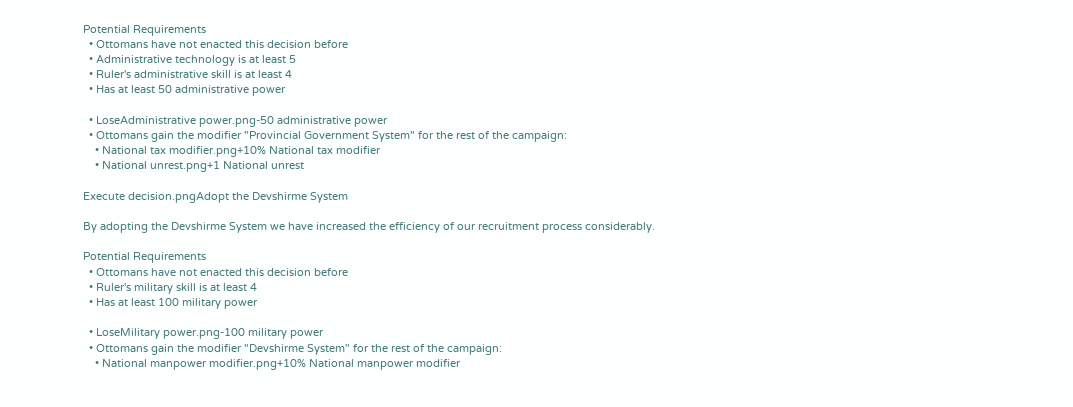Potential Requirements
  • Ottomans have not enacted this decision before
  • Administrative technology is at least 5
  • Ruler's administrative skill is at least 4
  • Has at least 50 administrative power

  • LoseAdministrative power.png-50 administrative power
  • Ottomans gain the modifier "Provincial Government System" for the rest of the campaign:
    • National tax modifier.png+10% National tax modifier
    • National unrest.png+1 National unrest

Execute decision.pngAdopt the Devshirme System

By adopting the Devshirme System we have increased the efficiency of our recruitment process considerably.

Potential Requirements
  • Ottomans have not enacted this decision before
  • Ruler's military skill is at least 4
  • Has at least 100 military power

  • LoseMilitary power.png-100 military power
  • Ottomans gain the modifier "Devshirme System" for the rest of the campaign:
    • National manpower modifier.png+10% National manpower modifier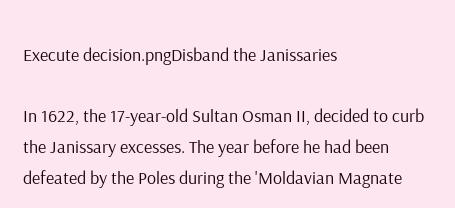Execute decision.pngDisband the Janissaries

In 1622, the 17-year-old Sultan Osman II, decided to curb the Janissary excesses. The year before he had been defeated by the Poles during the 'Moldavian Magnate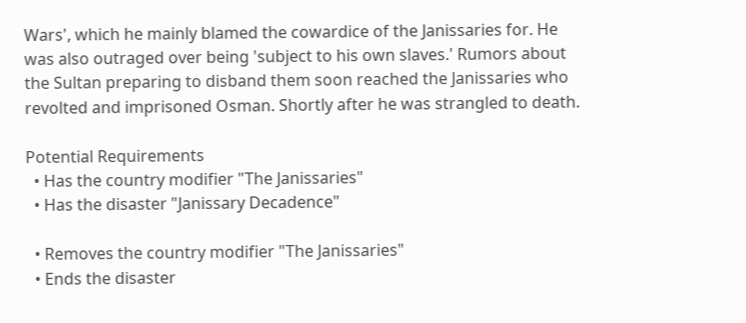Wars', which he mainly blamed the cowardice of the Janissaries for. He was also outraged over being 'subject to his own slaves.' Rumors about the Sultan preparing to disband them soon reached the Janissaries who revolted and imprisoned Osman. Shortly after he was strangled to death.

Potential Requirements
  • Has the country modifier "The Janissaries"
  • Has the disaster "Janissary Decadence"

  • Removes the country modifier "The Janissaries"
  • Ends the disaster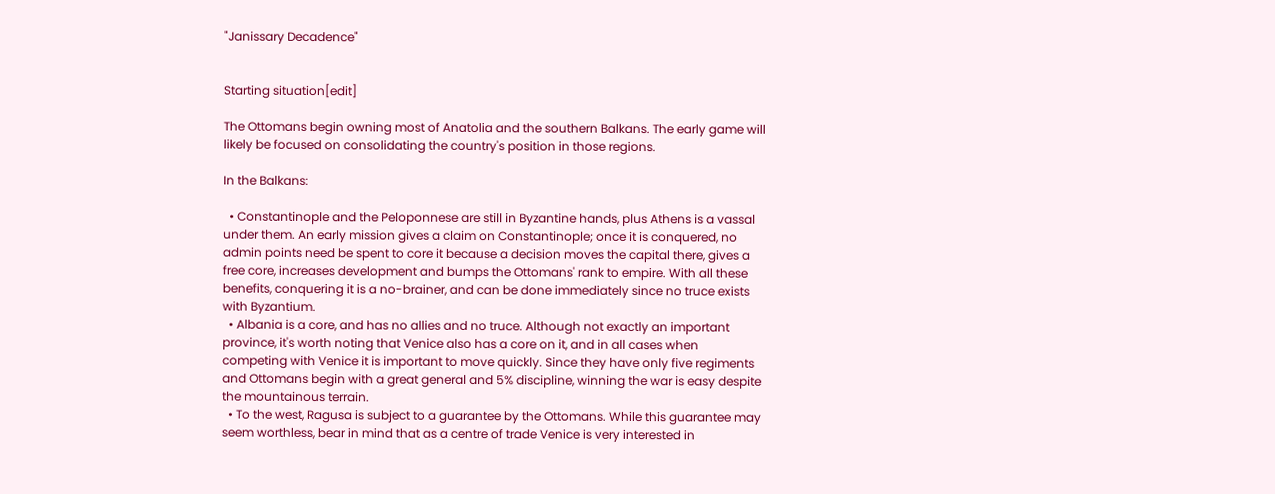"Janissary Decadence"


Starting situation[edit]

The Ottomans begin owning most of Anatolia and the southern Balkans. The early game will likely be focused on consolidating the country's position in those regions.

In the Balkans:

  • Constantinople and the Peloponnese are still in Byzantine hands, plus Athens is a vassal under them. An early mission gives a claim on Constantinople; once it is conquered, no admin points need be spent to core it because a decision moves the capital there, gives a free core, increases development and bumps the Ottomans' rank to empire. With all these benefits, conquering it is a no-brainer, and can be done immediately since no truce exists with Byzantium.
  • Albania is a core, and has no allies and no truce. Although not exactly an important province, it's worth noting that Venice also has a core on it, and in all cases when competing with Venice it is important to move quickly. Since they have only five regiments and Ottomans begin with a great general and 5% discipline, winning the war is easy despite the mountainous terrain.
  • To the west, Ragusa is subject to a guarantee by the Ottomans. While this guarantee may seem worthless, bear in mind that as a centre of trade Venice is very interested in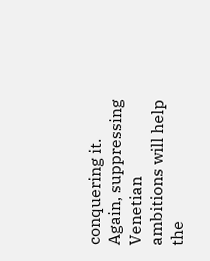conquering it. Again, suppressing Venetian ambitions will help the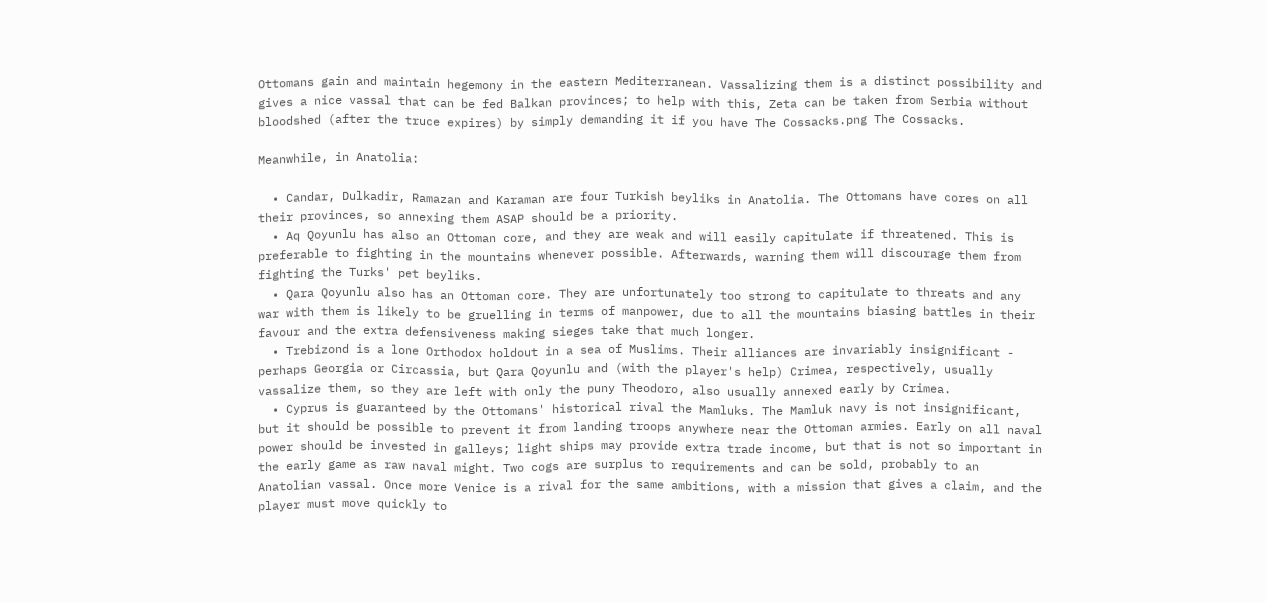Ottomans gain and maintain hegemony in the eastern Mediterranean. Vassalizing them is a distinct possibility and gives a nice vassal that can be fed Balkan provinces; to help with this, Zeta can be taken from Serbia without bloodshed (after the truce expires) by simply demanding it if you have The Cossacks.png The Cossacks.

Meanwhile, in Anatolia:

  • Candar, Dulkadir, Ramazan and Karaman are four Turkish beyliks in Anatolia. The Ottomans have cores on all their provinces, so annexing them ASAP should be a priority.
  • Aq Qoyunlu has also an Ottoman core, and they are weak and will easily capitulate if threatened. This is preferable to fighting in the mountains whenever possible. Afterwards, warning them will discourage them from fighting the Turks' pet beyliks.
  • Qara Qoyunlu also has an Ottoman core. They are unfortunately too strong to capitulate to threats and any war with them is likely to be gruelling in terms of manpower, due to all the mountains biasing battles in their favour and the extra defensiveness making sieges take that much longer.
  • Trebizond is a lone Orthodox holdout in a sea of Muslims. Their alliances are invariably insignificant - perhaps Georgia or Circassia, but Qara Qoyunlu and (with the player's help) Crimea, respectively, usually vassalize them, so they are left with only the puny Theodoro, also usually annexed early by Crimea.
  • Cyprus is guaranteed by the Ottomans' historical rival the Mamluks. The Mamluk navy is not insignificant, but it should be possible to prevent it from landing troops anywhere near the Ottoman armies. Early on all naval power should be invested in galleys; light ships may provide extra trade income, but that is not so important in the early game as raw naval might. Two cogs are surplus to requirements and can be sold, probably to an Anatolian vassal. Once more Venice is a rival for the same ambitions, with a mission that gives a claim, and the player must move quickly to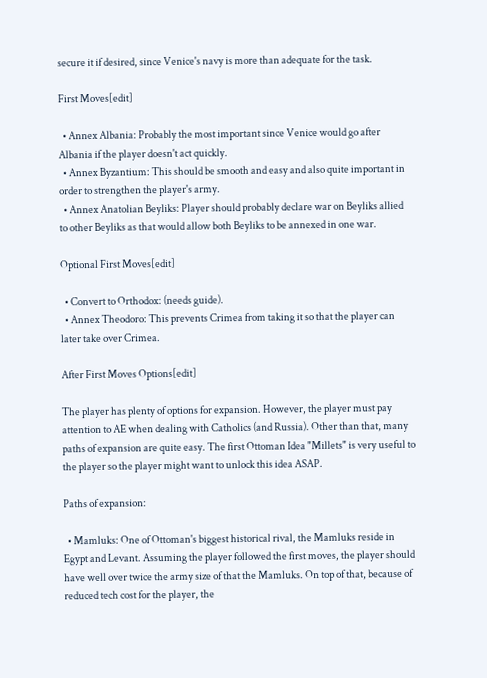secure it if desired, since Venice's navy is more than adequate for the task.

First Moves[edit]

  • Annex Albania: Probably the most important since Venice would go after Albania if the player doesn't act quickly.
  • Annex Byzantium: This should be smooth and easy and also quite important in order to strengthen the player's army.
  • Annex Anatolian Beyliks: Player should probably declare war on Beyliks allied to other Beyliks as that would allow both Beyliks to be annexed in one war.

Optional First Moves[edit]

  • Convert to Orthodox: (needs guide).
  • Annex Theodoro: This prevents Crimea from taking it so that the player can later take over Crimea.

After First Moves Options[edit]

The player has plenty of options for expansion. However, the player must pay attention to AE when dealing with Catholics (and Russia). Other than that, many paths of expansion are quite easy. The first Ottoman Idea "Millets" is very useful to the player so the player might want to unlock this idea ASAP.

Paths of expansion:

  • Mamluks: One of Ottoman's biggest historical rival, the Mamluks reside in Egypt and Levant. Assuming the player followed the first moves, the player should have well over twice the army size of that the Mamluks. On top of that, because of reduced tech cost for the player, the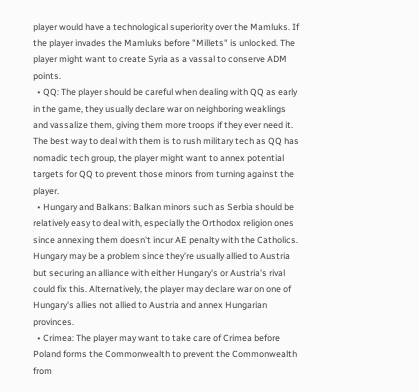player would have a technological superiority over the Mamluks. If the player invades the Mamluks before "Millets" is unlocked. The player might want to create Syria as a vassal to conserve ADM points.
  • QQ: The player should be careful when dealing with QQ as early in the game, they usually declare war on neighboring weaklings and vassalize them, giving them more troops if they ever need it. The best way to deal with them is to rush military tech as QQ has nomadic tech group, the player might want to annex potential targets for QQ to prevent those minors from turning against the player.
  • Hungary and Balkans: Balkan minors such as Serbia should be relatively easy to deal with, especially the Orthodox religion ones since annexing them doesn't incur AE penalty with the Catholics. Hungary may be a problem since they're usually allied to Austria but securing an alliance with either Hungary's or Austria's rival could fix this. Alternatively, the player may declare war on one of Hungary's allies not allied to Austria and annex Hungarian provinces.
  • Crimea: The player may want to take care of Crimea before Poland forms the Commonwealth to prevent the Commonwealth from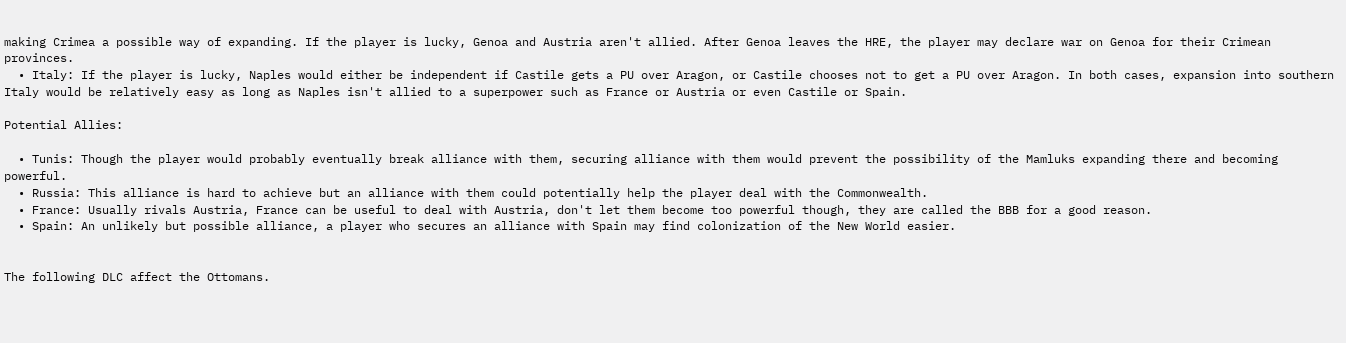making Crimea a possible way of expanding. If the player is lucky, Genoa and Austria aren't allied. After Genoa leaves the HRE, the player may declare war on Genoa for their Crimean provinces.
  • Italy: If the player is lucky, Naples would either be independent if Castile gets a PU over Aragon, or Castile chooses not to get a PU over Aragon. In both cases, expansion into southern Italy would be relatively easy as long as Naples isn't allied to a superpower such as France or Austria or even Castile or Spain.

Potential Allies:

  • Tunis: Though the player would probably eventually break alliance with them, securing alliance with them would prevent the possibility of the Mamluks expanding there and becoming powerful.
  • Russia: This alliance is hard to achieve but an alliance with them could potentially help the player deal with the Commonwealth.
  • France: Usually rivals Austria, France can be useful to deal with Austria, don't let them become too powerful though, they are called the BBB for a good reason.
  • Spain: An unlikely but possible alliance, a player who secures an alliance with Spain may find colonization of the New World easier.


The following DLC affect the Ottomans.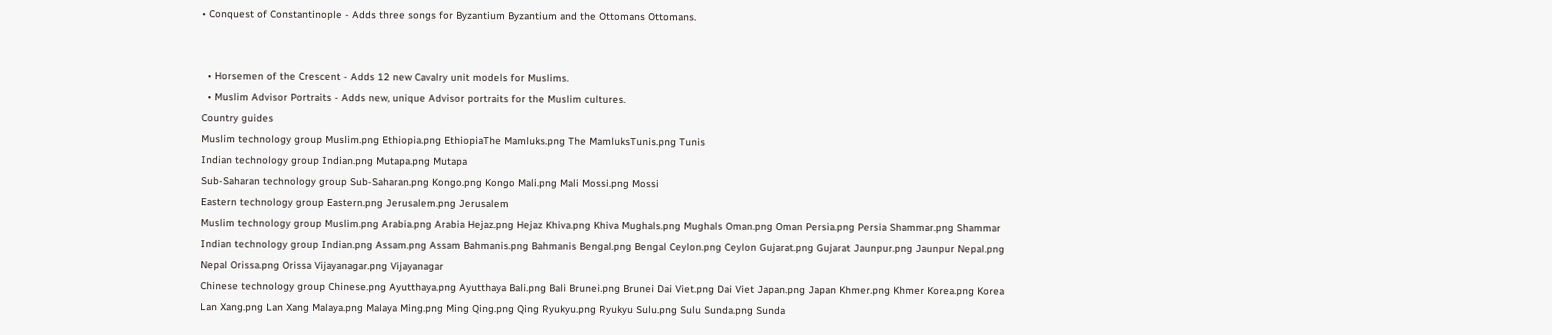• Conquest of Constantinople - Adds three songs for Byzantium Byzantium and the Ottomans Ottomans.


  • Horsemen of the Crescent - Adds 12 new Cavalry unit models for Muslims.
  • Muslim Advisor Portraits - Adds new, unique Advisor portraits for the Muslim cultures.
Country guides
Muslim technology group Muslim.png Ethiopia.png EthiopiaThe Mamluks.png The MamluksTunis.png Tunis
Indian technology group Indian.png Mutapa.png Mutapa
Sub-Saharan technology group Sub-Saharan.png Kongo.png Kongo Mali.png Mali Mossi.png Mossi
Eastern technology group Eastern.png Jerusalem.png Jerusalem
Muslim technology group Muslim.png Arabia.png Arabia Hejaz.png Hejaz Khiva.png Khiva Mughals.png Mughals Oman.png Oman Persia.png Persia Shammar.png Shammar
Indian technology group Indian.png Assam.png Assam Bahmanis.png Bahmanis Bengal.png Bengal Ceylon.png Ceylon Gujarat.png Gujarat Jaunpur.png Jaunpur Nepal.png Nepal Orissa.png Orissa Vijayanagar.png Vijayanagar
Chinese technology group Chinese.png Ayutthaya.png Ayutthaya Bali.png Bali Brunei.png Brunei Dai Viet.png Dai Viet Japan.png Japan Khmer.png Khmer Korea.png Korea Lan Xang.png Lan Xang Malaya.png Malaya Ming.png Ming Qing.png Qing Ryukyu.png Ryukyu Sulu.png Sulu Sunda.png Sunda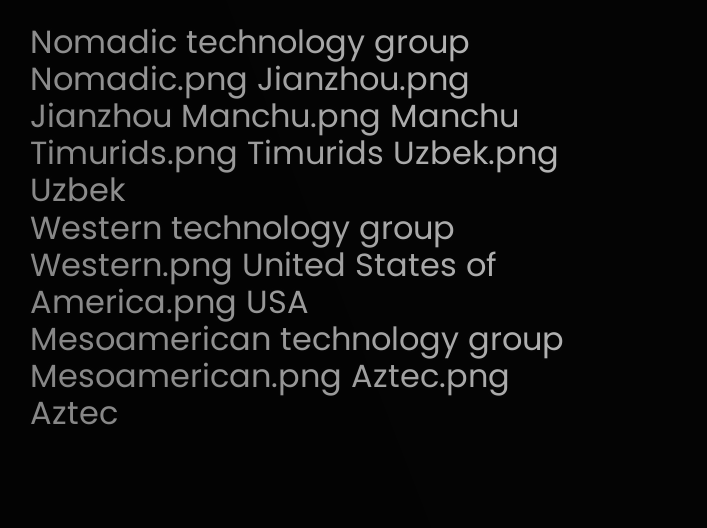Nomadic technology group Nomadic.png Jianzhou.png Jianzhou Manchu.png Manchu Timurids.png Timurids Uzbek.png Uzbek
Western technology group Western.png United States of America.png USA
Mesoamerican technology group Mesoamerican.png Aztec.png Aztec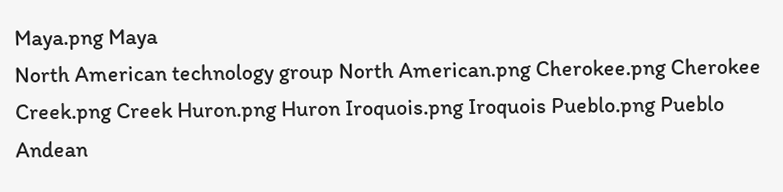Maya.png Maya
North American technology group North American.png Cherokee.png Cherokee Creek.png Creek Huron.png Huron Iroquois.png Iroquois Pueblo.png Pueblo
Andean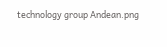technology group Andean.png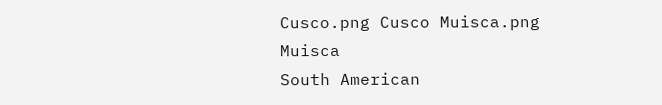Cusco.png Cusco Muisca.png Muisca
South American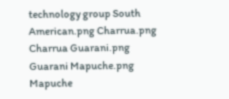technology group South American.png Charrua.png Charrua Guarani.png Guarani Mapuche.png Mapuche